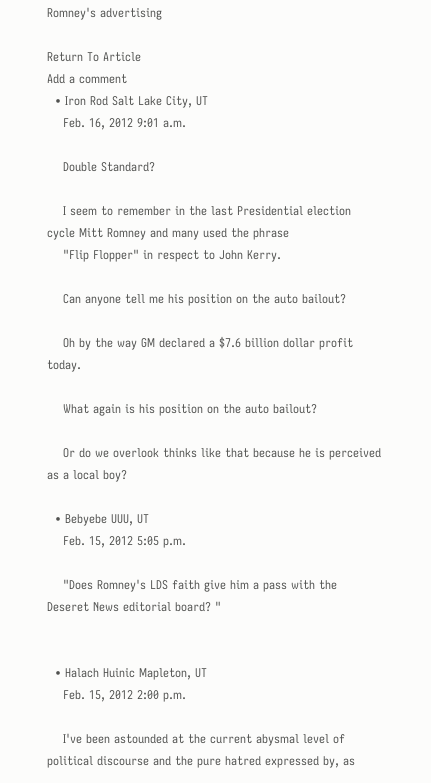Romney's advertising

Return To Article
Add a comment
  • Iron Rod Salt Lake City, UT
    Feb. 16, 2012 9:01 a.m.

    Double Standard?

    I seem to remember in the last Presidential election cycle Mitt Romney and many used the phrase
    "Flip Flopper" in respect to John Kerry.

    Can anyone tell me his position on the auto bailout?

    Oh by the way GM declared a $7.6 billion dollar profit today.

    What again is his position on the auto bailout?

    Or do we overlook thinks like that because he is perceived as a local boy?

  • Bebyebe UUU, UT
    Feb. 15, 2012 5:05 p.m.

    "Does Romney's LDS faith give him a pass with the Deseret News editorial board? "


  • Halach Huinic Mapleton, UT
    Feb. 15, 2012 2:00 p.m.

    I've been astounded at the current abysmal level of political discourse and the pure hatred expressed by, as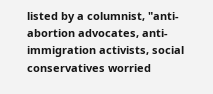listed by a columnist, "anti-abortion advocates, anti-immigration activists, social conservatives worried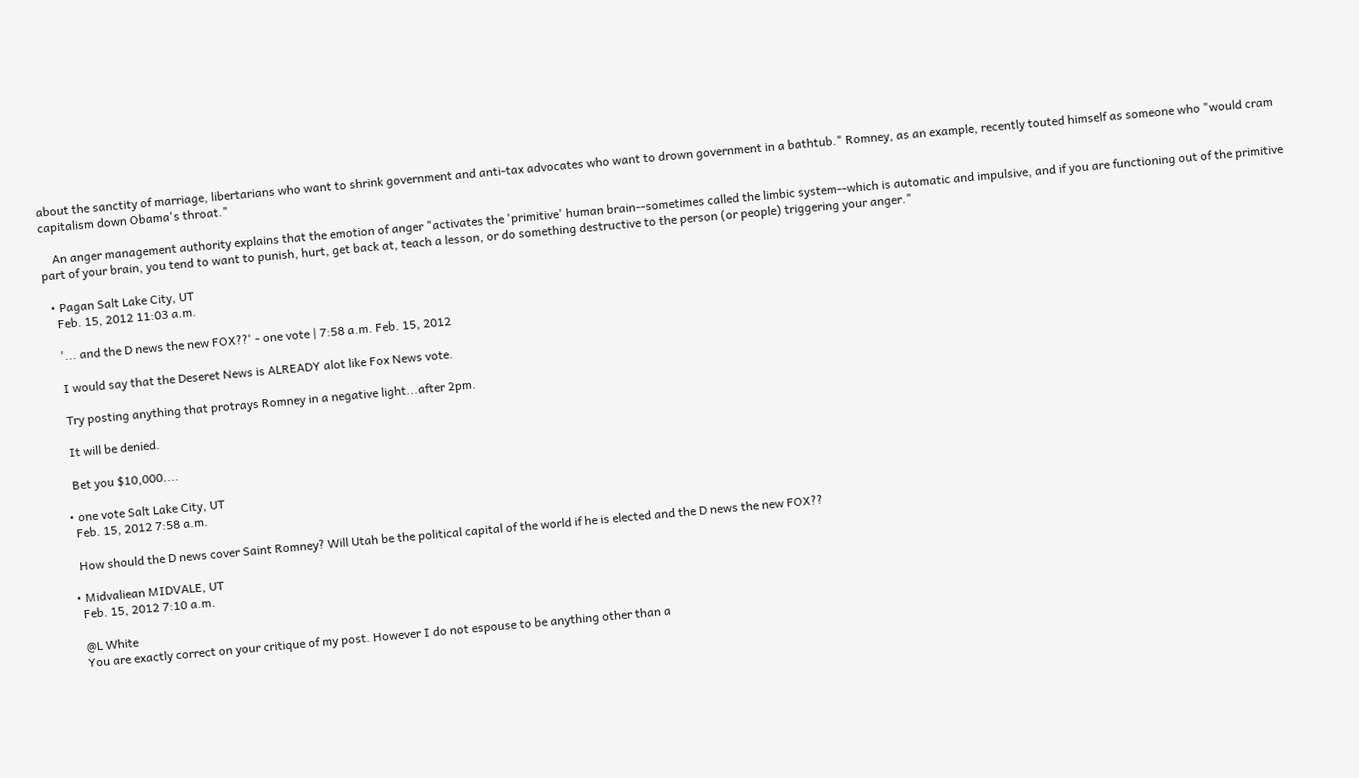about the sanctity of marriage, libertarians who want to shrink government and anti-tax advocates who want to drown government in a bathtub." Romney, as an example, recently touted himself as someone who "would cram capitalism down Obama's throat."

    An anger management authority explains that the emotion of anger "activates the 'primitive' human brain--sometimes called the limbic system--which is automatic and impulsive, and if you are functioning out of the primitive part of your brain, you tend to want to punish, hurt, get back at, teach a lesson, or do something destructive to the person (or people) triggering your anger."

  • Pagan Salt Lake City, UT
    Feb. 15, 2012 11:03 a.m.

    '... and the D news the new FOX??' - one vote | 7:58 a.m. Feb. 15, 2012

    I would say that the Deseret News is ALREADY alot like Fox News vote.

    Try posting anything that protrays Romney in a negative light...after 2pm.

    It will be denied.

    Bet you $10,000....

  • one vote Salt Lake City, UT
    Feb. 15, 2012 7:58 a.m.

    How should the D news cover Saint Romney? Will Utah be the political capital of the world if he is elected and the D news the new FOX??

  • Midvaliean MIDVALE, UT
    Feb. 15, 2012 7:10 a.m.

    @L White
    You are exactly correct on your critique of my post. However I do not espouse to be anything other than a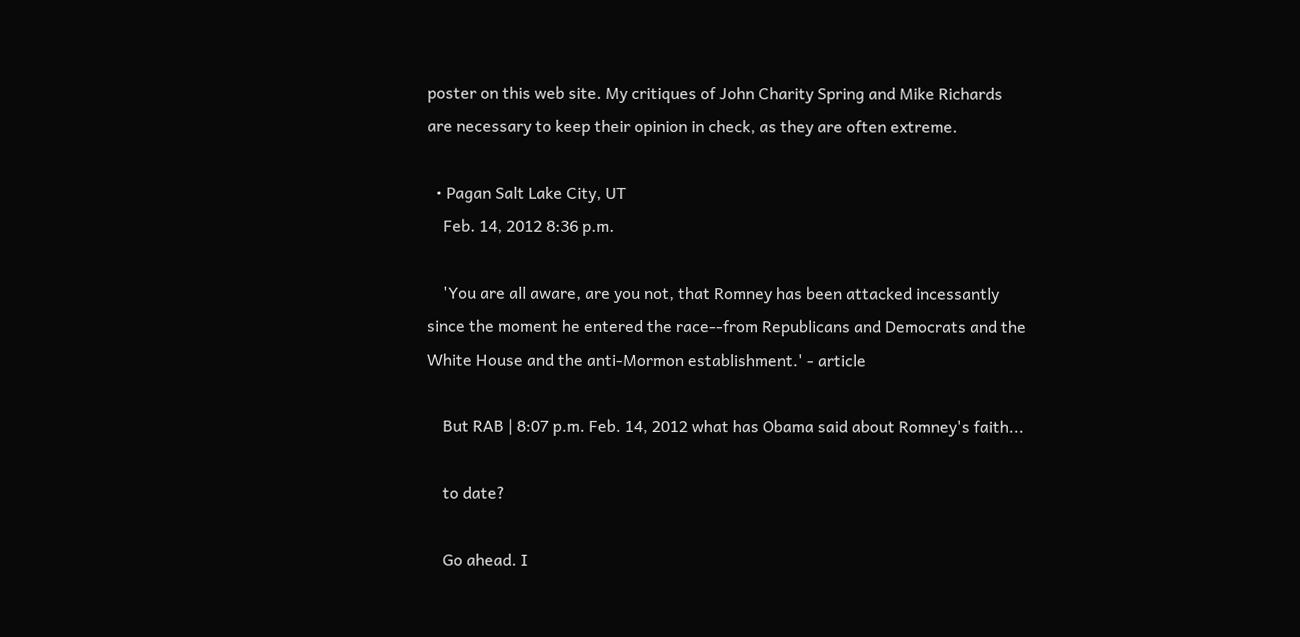poster on this web site. My critiques of John Charity Spring and Mike Richards are necessary to keep their opinion in check, as they are often extreme.

  • Pagan Salt Lake City, UT
    Feb. 14, 2012 8:36 p.m.

    'You are all aware, are you not, that Romney has been attacked incessantly since the moment he entered the race--from Republicans and Democrats and the White House and the anti-Mormon establishment.' - article

    But RAB | 8:07 p.m. Feb. 14, 2012 what has Obama said about Romney's faith...

    to date?

    Go ahead. I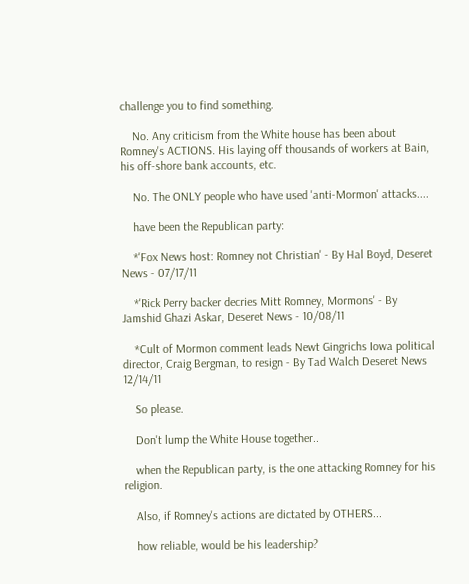challenge you to find something.

    No. Any criticism from the White house has been about Romney's ACTIONS. His laying off thousands of workers at Bain, his off-shore bank accounts, etc.

    No. The ONLY people who have used 'anti-Mormon' attacks....

    have been the Republican party:

    *'Fox News host: Romney not Christian' - By Hal Boyd, Deseret News - 07/17/11

    *'Rick Perry backer decries Mitt Romney, Mormons' - By Jamshid Ghazi Askar, Deseret News - 10/08/11

    *Cult of Mormon comment leads Newt Gingrichs Iowa political director, Craig Bergman, to resign - By Tad Walch Deseret News 12/14/11

    So please.

    Don't lump the White House together..

    when the Republican party, is the one attacking Romney for his religion.

    Also, if Romney's actions are dictated by OTHERS...

    how reliable, would be his leadership?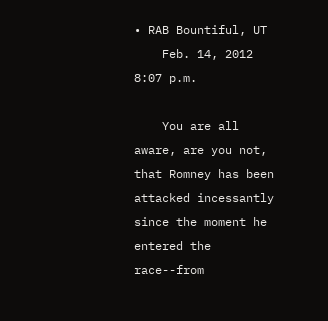• RAB Bountiful, UT
    Feb. 14, 2012 8:07 p.m.

    You are all aware, are you not, that Romney has been attacked incessantly since the moment he entered the race--from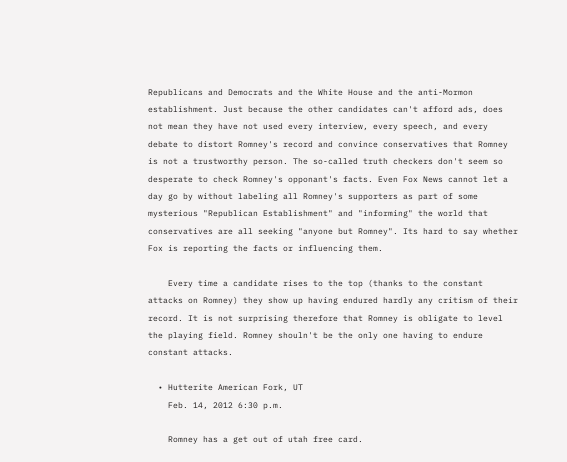Republicans and Democrats and the White House and the anti-Mormon establishment. Just because the other candidates can't afford ads, does not mean they have not used every interview, every speech, and every debate to distort Romney's record and convince conservatives that Romney is not a trustworthy person. The so-called truth checkers don't seem so desperate to check Romney's opponant's facts. Even Fox News cannot let a day go by without labeling all Romney's supporters as part of some mysterious "Republican Establishment" and "informing" the world that conservatives are all seeking "anyone but Romney". Its hard to say whether Fox is reporting the facts or influencing them.

    Every time a candidate rises to the top (thanks to the constant attacks on Romney) they show up having endured hardly any critism of their record. It is not surprising therefore that Romney is obligate to level the playing field. Romney shouln't be the only one having to endure constant attacks.

  • Hutterite American Fork, UT
    Feb. 14, 2012 6:30 p.m.

    Romney has a get out of utah free card.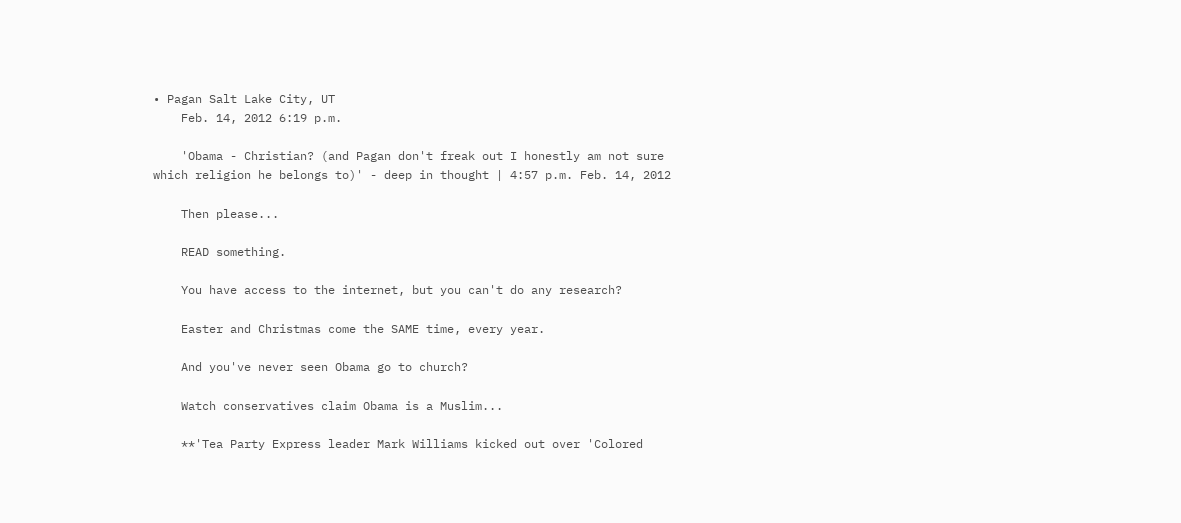• Pagan Salt Lake City, UT
    Feb. 14, 2012 6:19 p.m.

    'Obama - Christian? (and Pagan don't freak out I honestly am not sure which religion he belongs to)' - deep in thought | 4:57 p.m. Feb. 14, 2012

    Then please...

    READ something.

    You have access to the internet, but you can't do any research?

    Easter and Christmas come the SAME time, every year.

    And you've never seen Obama go to church?

    Watch conservatives claim Obama is a Muslim...

    **'Tea Party Express leader Mark Williams kicked out over 'Colored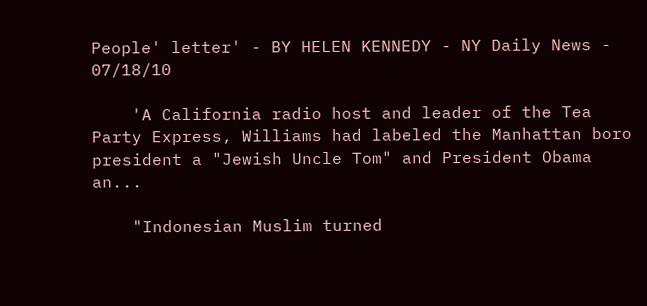People' letter' - BY HELEN KENNEDY - NY Daily News - 07/18/10

    'A California radio host and leader of the Tea Party Express, Williams had labeled the Manhattan boro president a "Jewish Uncle Tom" and President Obama an...

    "Indonesian Muslim turned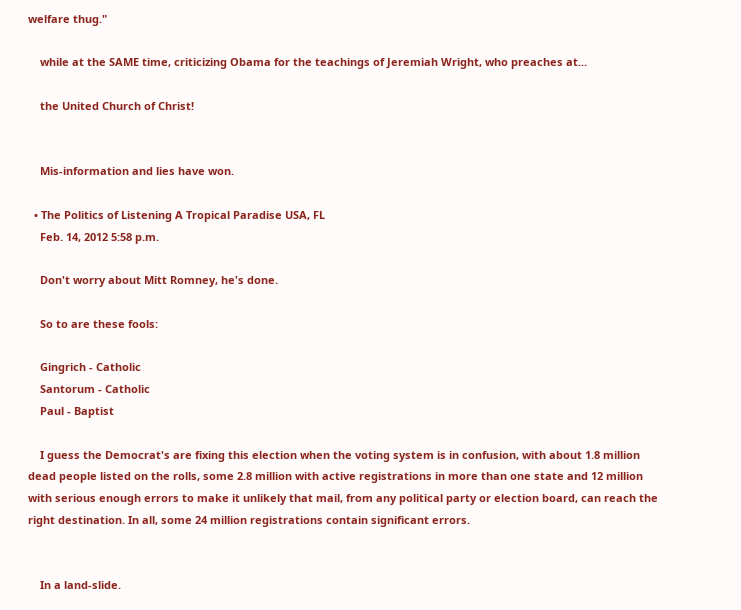welfare thug."

    while at the SAME time, criticizing Obama for the teachings of Jeremiah Wright, who preaches at...

    the United Church of Christ!


    Mis-information and lies have won.

  • The Politics of Listening A Tropical Paradise USA, FL
    Feb. 14, 2012 5:58 p.m.

    Don't worry about Mitt Romney, he's done.

    So to are these fools:

    Gingrich - Catholic
    Santorum - Catholic
    Paul - Baptist

    I guess the Democrat's are fixing this election when the voting system is in confusion, with about 1.8 million dead people listed on the rolls, some 2.8 million with active registrations in more than one state and 12 million with serious enough errors to make it unlikely that mail, from any political party or election board, can reach the right destination. In all, some 24 million registrations contain significant errors.


    In a land-slide.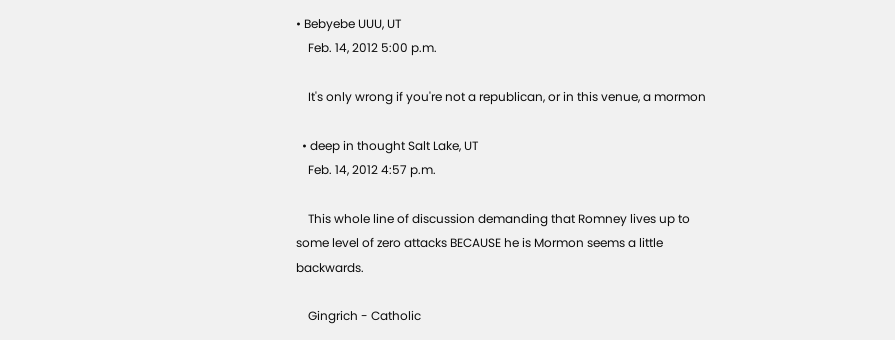• Bebyebe UUU, UT
    Feb. 14, 2012 5:00 p.m.

    It's only wrong if you're not a republican, or in this venue, a mormon

  • deep in thought Salt Lake, UT
    Feb. 14, 2012 4:57 p.m.

    This whole line of discussion demanding that Romney lives up to some level of zero attacks BECAUSE he is Mormon seems a little backwards.

    Gingrich - Catholic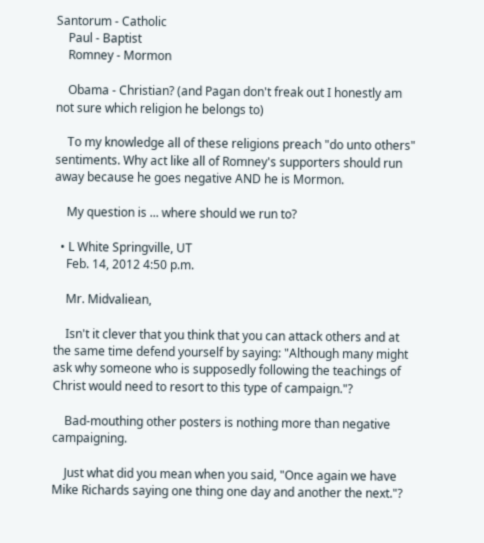Santorum - Catholic
    Paul - Baptist
    Romney - Mormon

    Obama - Christian? (and Pagan don't freak out I honestly am not sure which religion he belongs to)

    To my knowledge all of these religions preach "do unto others" sentiments. Why act like all of Romney's supporters should run away because he goes negative AND he is Mormon.

    My question is ... where should we run to?

  • L White Springville, UT
    Feb. 14, 2012 4:50 p.m.

    Mr. Midvaliean,

    Isn't it clever that you think that you can attack others and at the same time defend yourself by saying: "Although many might ask why someone who is supposedly following the teachings of Christ would need to resort to this type of campaign."?

    Bad-mouthing other posters is nothing more than negative campaigning.

    Just what did you mean when you said, "Once again we have Mike Richards saying one thing one day and another the next."?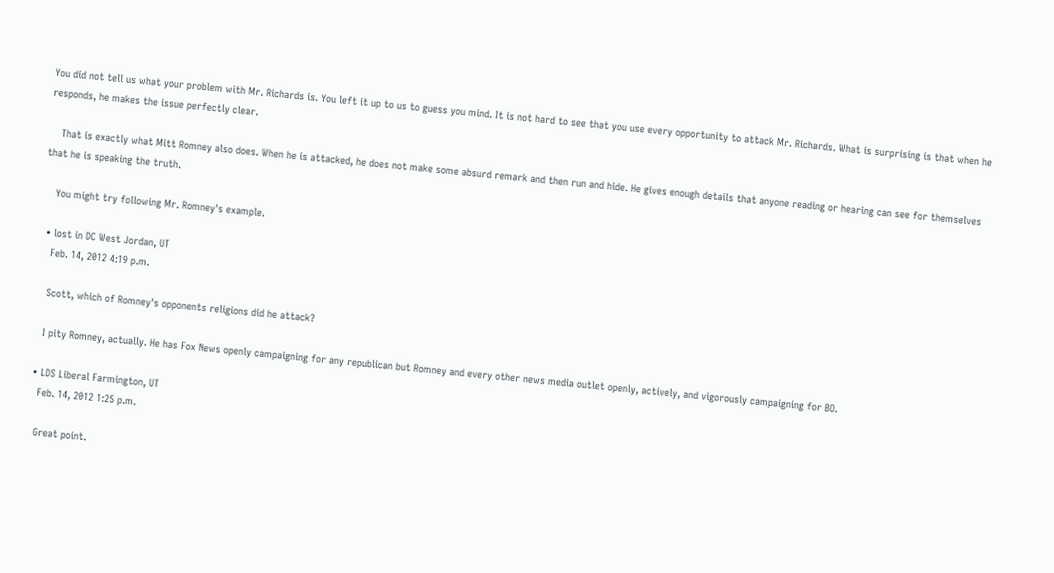You did not tell us what your problem with Mr. Richards is. You left it up to us to guess you mind. It is not hard to see that you use every opportunity to attack Mr. Richards. What is surprising is that when he responds, he makes the issue perfectly clear.

    That is exactly what Mitt Romney also does. When he is attacked, he does not make some absurd remark and then run and hide. He gives enough details that anyone reading or hearing can see for themselves that he is speaking the truth.

    You might try following Mr. Romney's example.

  • lost in DC West Jordan, UT
    Feb. 14, 2012 4:19 p.m.

    Scott, which of Romney's opponents religions did he attack?

    I pity Romney, actually. He has Fox News openly campaigning for any republican but Romney and every other news media outlet openly, actively, and vigorously campaigning for BO.

  • LDS Liberal Farmington, UT
    Feb. 14, 2012 1:25 p.m.

    Great point.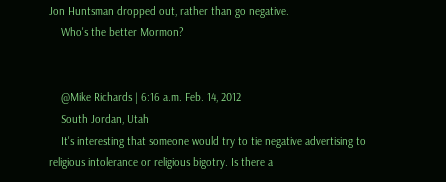Jon Huntsman dropped out, rather than go negative.
    Who's the better Mormon?


    @Mike Richards | 6:16 a.m. Feb. 14, 2012
    South Jordan, Utah
    It's interesting that someone would try to tie negative advertising to religious intolerance or religious bigotry. Is there a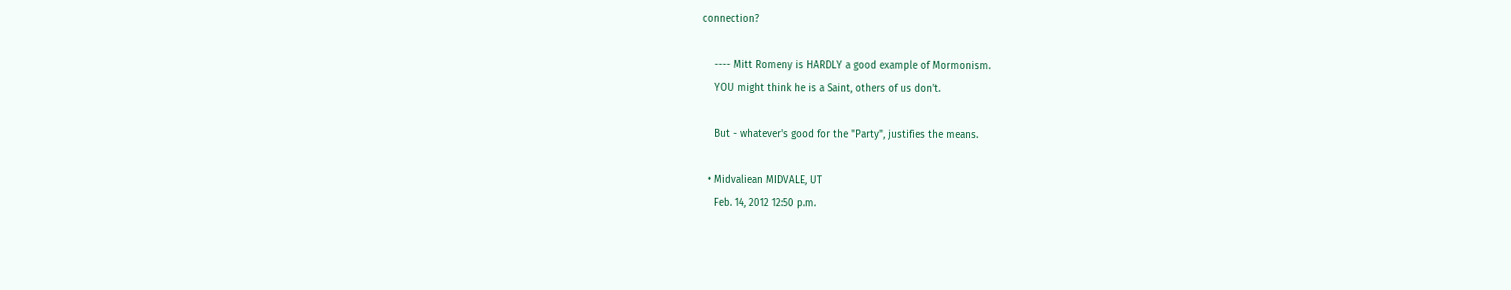connection?

    ---- Mitt Romeny is HARDLY a good example of Mormonism.
    YOU might think he is a Saint, others of us don't.

    But - whatever's good for the "Party", justifies the means.

  • Midvaliean MIDVALE, UT
    Feb. 14, 2012 12:50 p.m.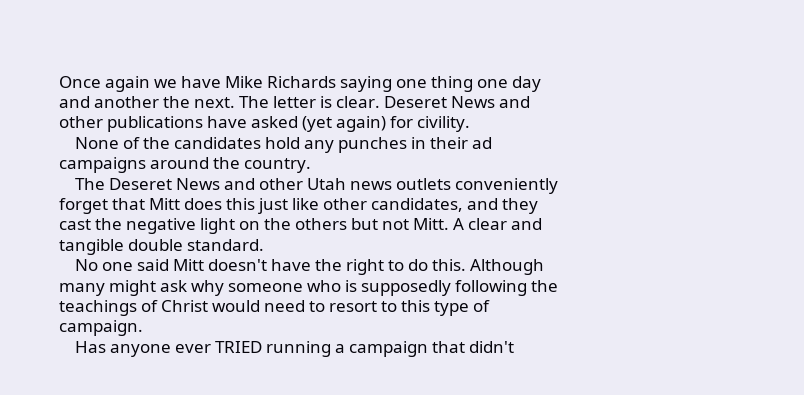Once again we have Mike Richards saying one thing one day and another the next. The letter is clear. Deseret News and other publications have asked (yet again) for civility.
    None of the candidates hold any punches in their ad campaigns around the country.
    The Deseret News and other Utah news outlets conveniently forget that Mitt does this just like other candidates, and they cast the negative light on the others but not Mitt. A clear and tangible double standard.
    No one said Mitt doesn't have the right to do this. Although many might ask why someone who is supposedly following the teachings of Christ would need to resort to this type of campaign.
    Has anyone ever TRIED running a campaign that didn't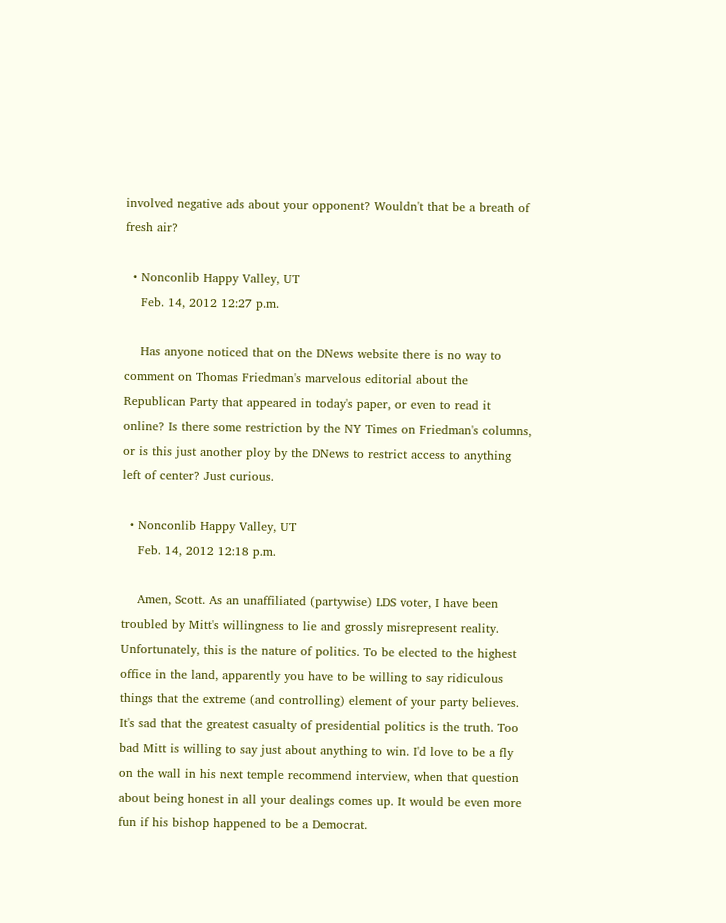involved negative ads about your opponent? Wouldn't that be a breath of fresh air?

  • Nonconlib Happy Valley, UT
    Feb. 14, 2012 12:27 p.m.

    Has anyone noticed that on the DNews website there is no way to comment on Thomas Friedman's marvelous editorial about the Republican Party that appeared in today's paper, or even to read it online? Is there some restriction by the NY Times on Friedman's columns, or is this just another ploy by the DNews to restrict access to anything left of center? Just curious.

  • Nonconlib Happy Valley, UT
    Feb. 14, 2012 12:18 p.m.

    Amen, Scott. As an unaffiliated (partywise) LDS voter, I have been troubled by Mitt's willingness to lie and grossly misrepresent reality. Unfortunately, this is the nature of politics. To be elected to the highest office in the land, apparently you have to be willing to say ridiculous things that the extreme (and controlling) element of your party believes. It's sad that the greatest casualty of presidential politics is the truth. Too bad Mitt is willing to say just about anything to win. I'd love to be a fly on the wall in his next temple recommend interview, when that question about being honest in all your dealings comes up. It would be even more fun if his bishop happened to be a Democrat.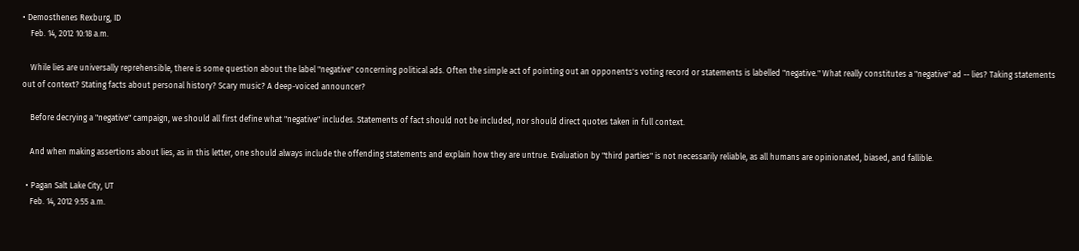• Demosthenes Rexburg, ID
    Feb. 14, 2012 10:18 a.m.

    While lies are universally reprehensible, there is some question about the label "negative" concerning political ads. Often the simple act of pointing out an opponents's voting record or statements is labelled "negative." What really constitutes a "negative" ad -- lies? Taking statements out of context? Stating facts about personal history? Scary music? A deep-voiced announcer?

    Before decrying a "negative" campaign, we should all first define what "negative" includes. Statements of fact should not be included, nor should direct quotes taken in full context.

    And when making assertions about lies, as in this letter, one should always include the offending statements and explain how they are untrue. Evaluation by "third parties" is not necessarily reliable, as all humans are opinionated, biased, and fallible.

  • Pagan Salt Lake City, UT
    Feb. 14, 2012 9:55 a.m.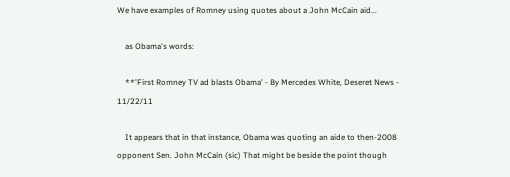We have examples of Romney using quotes about a John McCain aid...

    as Obama's words:

    **'First Romney TV ad blasts Obama' - By Mercedes White, Deseret News - 11/22/11

    It appears that in that instance, Obama was quoting an aide to then-2008 opponent Sen. John McCain (sic) That might be beside the point though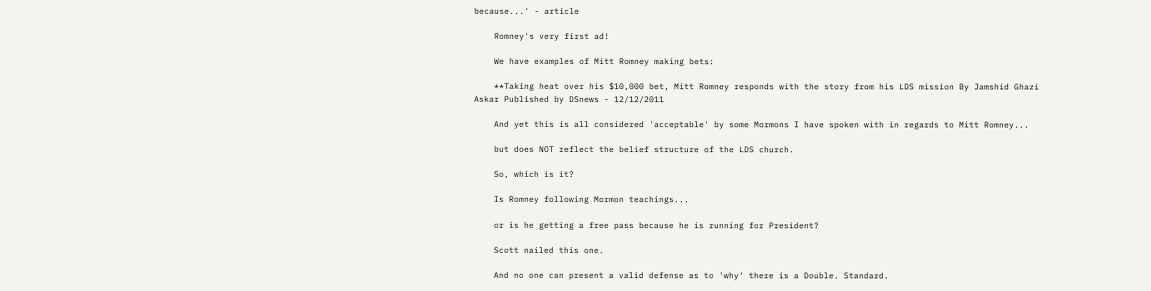because...' - article

    Romney's very first ad!

    We have examples of Mitt Romney making bets:

    **Taking heat over his $10,000 bet, Mitt Romney responds with the story from his LDS mission By Jamshid Ghazi Askar Published by DSnews - 12/12/2011

    And yet this is all considered 'acceptable' by some Mormons I have spoken with in regards to Mitt Romney...

    but does NOT reflect the belief structure of the LDS church.

    So, which is it?

    Is Romney following Mormon teachings...

    or is he getting a free pass because he is running for President?

    Scott nailed this one.

    And no one can present a valid defense as to 'why' there is a Double. Standard.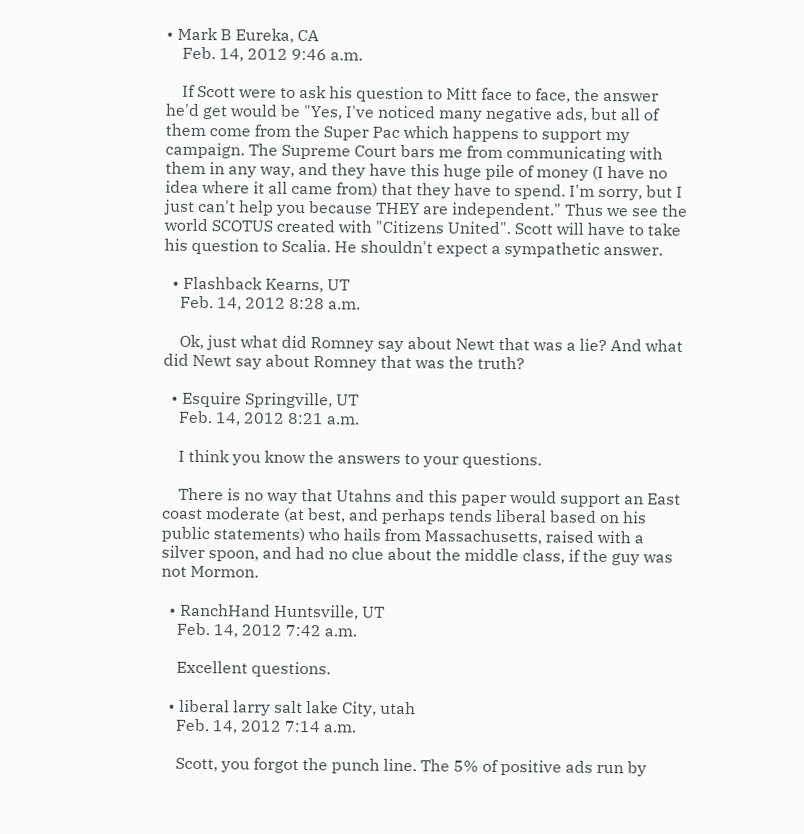• Mark B Eureka, CA
    Feb. 14, 2012 9:46 a.m.

    If Scott were to ask his question to Mitt face to face, the answer he'd get would be "Yes, I've noticed many negative ads, but all of them come from the Super Pac which happens to support my campaign. The Supreme Court bars me from communicating with them in any way, and they have this huge pile of money (I have no idea where it all came from) that they have to spend. I'm sorry, but I just can't help you because THEY are independent." Thus we see the world SCOTUS created with "Citizens United". Scott will have to take his question to Scalia. He shouldn't expect a sympathetic answer.

  • Flashback Kearns, UT
    Feb. 14, 2012 8:28 a.m.

    Ok, just what did Romney say about Newt that was a lie? And what did Newt say about Romney that was the truth?

  • Esquire Springville, UT
    Feb. 14, 2012 8:21 a.m.

    I think you know the answers to your questions.

    There is no way that Utahns and this paper would support an East coast moderate (at best, and perhaps tends liberal based on his public statements) who hails from Massachusetts, raised with a silver spoon, and had no clue about the middle class, if the guy was not Mormon.

  • RanchHand Huntsville, UT
    Feb. 14, 2012 7:42 a.m.

    Excellent questions.

  • liberal larry salt lake City, utah
    Feb. 14, 2012 7:14 a.m.

    Scott, you forgot the punch line. The 5% of positive ads run by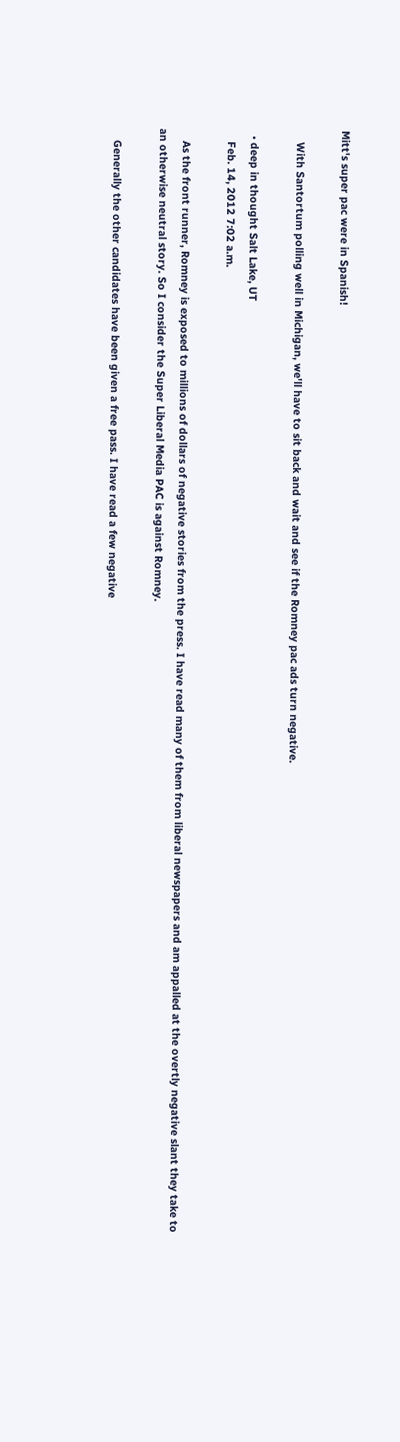Mitt's super pac were in Spanish!

    With Santortum polling well in Michigan, we'll have to sit back and wait and see if the Romney pac ads turn negative.

  • deep in thought Salt Lake, UT
    Feb. 14, 2012 7:02 a.m.

    As the front runner, Romney is exposed to millions of dollars of negative stories from the press. I have read many of them from liberal newspapers and am appalled at the overtly negative slant they take to an otherwise neutral story. So I consider the Super Liberal Media PAC is against Romney.

    Generally the other candidates have been given a free pass. I have read a few negative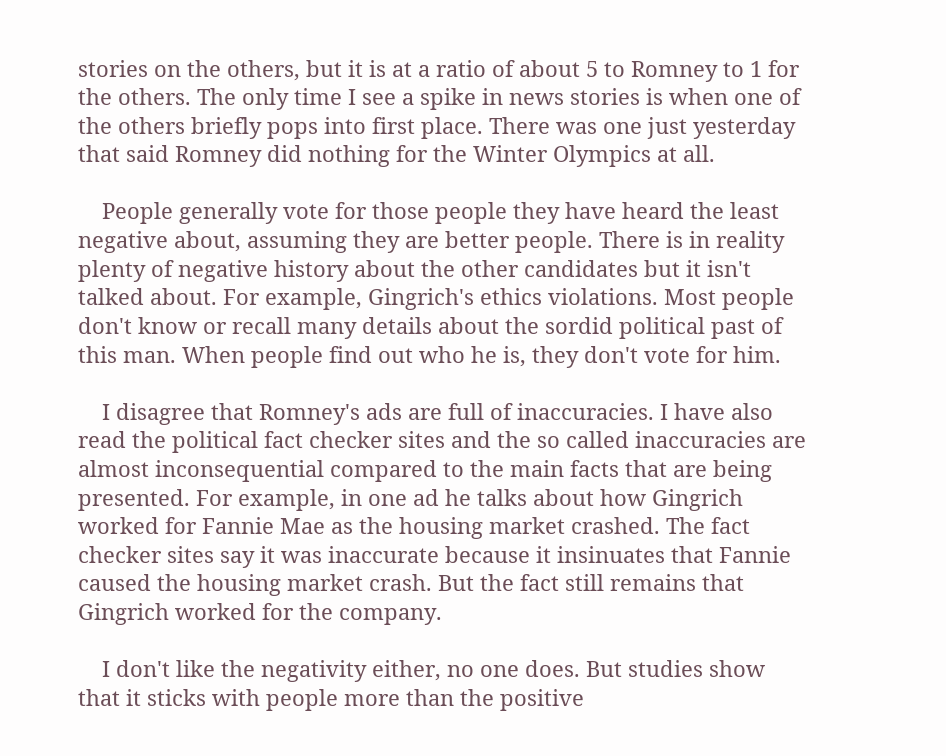stories on the others, but it is at a ratio of about 5 to Romney to 1 for the others. The only time I see a spike in news stories is when one of the others briefly pops into first place. There was one just yesterday that said Romney did nothing for the Winter Olympics at all.

    People generally vote for those people they have heard the least negative about, assuming they are better people. There is in reality plenty of negative history about the other candidates but it isn't talked about. For example, Gingrich's ethics violations. Most people don't know or recall many details about the sordid political past of this man. When people find out who he is, they don't vote for him.

    I disagree that Romney's ads are full of inaccuracies. I have also read the political fact checker sites and the so called inaccuracies are almost inconsequential compared to the main facts that are being presented. For example, in one ad he talks about how Gingrich worked for Fannie Mae as the housing market crashed. The fact checker sites say it was inaccurate because it insinuates that Fannie caused the housing market crash. But the fact still remains that Gingrich worked for the company.

    I don't like the negativity either, no one does. But studies show that it sticks with people more than the positive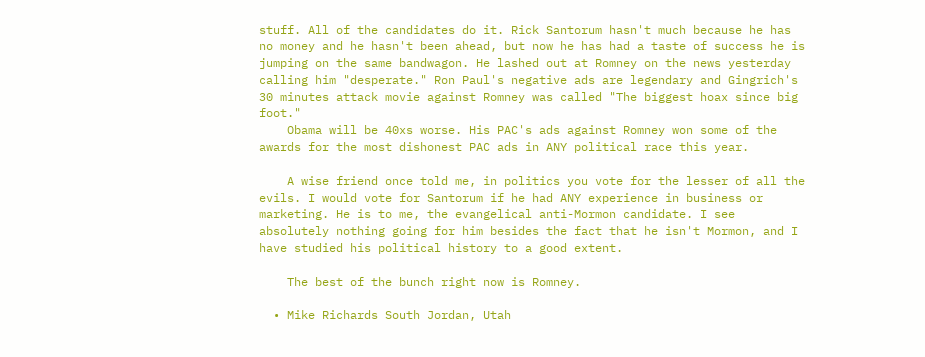stuff. All of the candidates do it. Rick Santorum hasn't much because he has no money and he hasn't been ahead, but now he has had a taste of success he is jumping on the same bandwagon. He lashed out at Romney on the news yesterday calling him "desperate." Ron Paul's negative ads are legendary and Gingrich's 30 minutes attack movie against Romney was called "The biggest hoax since big foot."
    Obama will be 40xs worse. His PAC's ads against Romney won some of the awards for the most dishonest PAC ads in ANY political race this year.

    A wise friend once told me, in politics you vote for the lesser of all the evils. I would vote for Santorum if he had ANY experience in business or marketing. He is to me, the evangelical anti-Mormon candidate. I see absolutely nothing going for him besides the fact that he isn't Mormon, and I have studied his political history to a good extent.

    The best of the bunch right now is Romney.

  • Mike Richards South Jordan, Utah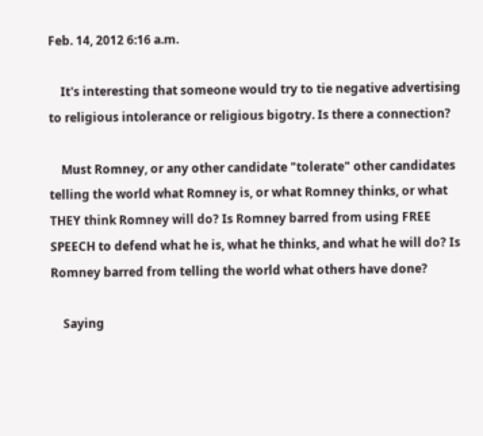Feb. 14, 2012 6:16 a.m.

    It's interesting that someone would try to tie negative advertising to religious intolerance or religious bigotry. Is there a connection?

    Must Romney, or any other candidate "tolerate" other candidates telling the world what Romney is, or what Romney thinks, or what THEY think Romney will do? Is Romney barred from using FREE SPEECH to defend what he is, what he thinks, and what he will do? Is Romney barred from telling the world what others have done?

    Saying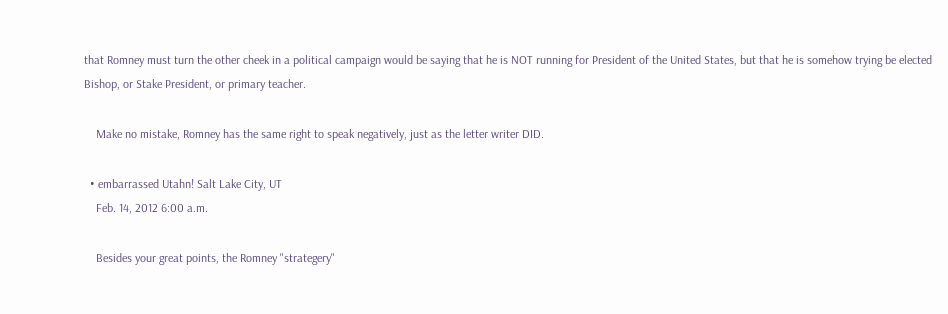that Romney must turn the other cheek in a political campaign would be saying that he is NOT running for President of the United States, but that he is somehow trying be elected Bishop, or Stake President, or primary teacher.

    Make no mistake, Romney has the same right to speak negatively, just as the letter writer DID.

  • embarrassed Utahn! Salt Lake City, UT
    Feb. 14, 2012 6:00 a.m.

    Besides your great points, the Romney "strategery"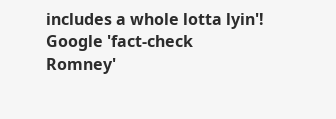includes a whole lotta lyin'! Google 'fact-check Romney'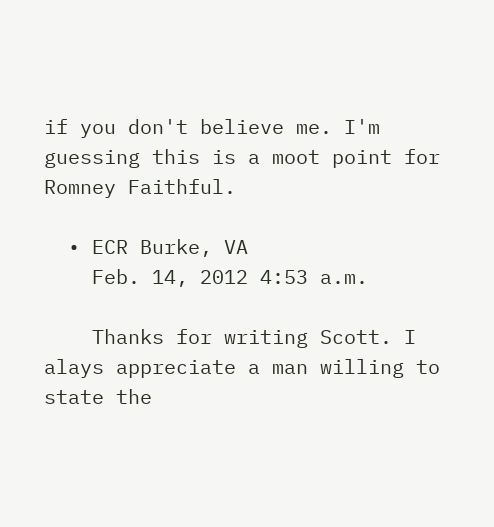if you don't believe me. I'm guessing this is a moot point for Romney Faithful.

  • ECR Burke, VA
    Feb. 14, 2012 4:53 a.m.

    Thanks for writing Scott. I alays appreciate a man willing to state the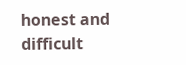honest and difficult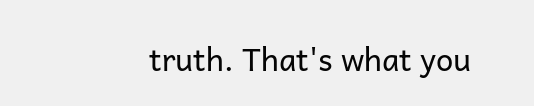truth. That's what you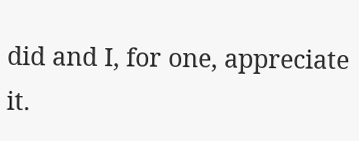did and I, for one, appreciate it.